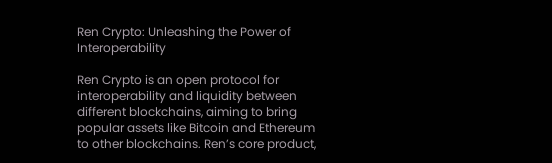Ren Crypto: Unleashing the Power of Interoperability

Ren Crypto is an open protocol for interoperability and liquidity between different blockchains, aiming to bring popular assets like Bitcoin and Ethereum to other blockchains. Ren’s core product,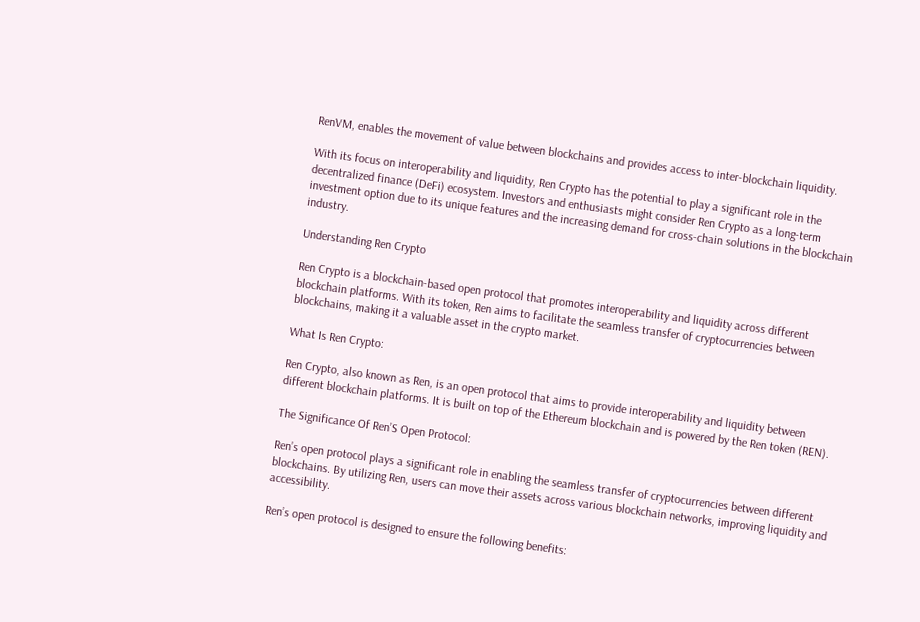RenVM, enables the movement of value between blockchains and provides access to inter-blockchain liquidity.

With its focus on interoperability and liquidity, Ren Crypto has the potential to play a significant role in the decentralized finance (DeFi) ecosystem. Investors and enthusiasts might consider Ren Crypto as a long-term investment option due to its unique features and the increasing demand for cross-chain solutions in the blockchain industry.

Understanding Ren Crypto

Ren Crypto is a blockchain-based open protocol that promotes interoperability and liquidity across different blockchain platforms. With its token, Ren aims to facilitate the seamless transfer of cryptocurrencies between blockchains, making it a valuable asset in the crypto market.

What Is Ren Crypto:

Ren Crypto, also known as Ren, is an open protocol that aims to provide interoperability and liquidity between different blockchain platforms. It is built on top of the Ethereum blockchain and is powered by the Ren token (REN).

The Significance Of Ren’S Open Protocol:

Ren’s open protocol plays a significant role in enabling the seamless transfer of cryptocurrencies between different blockchains. By utilizing Ren, users can move their assets across various blockchain networks, improving liquidity and accessibility.

Ren’s open protocol is designed to ensure the following benefits: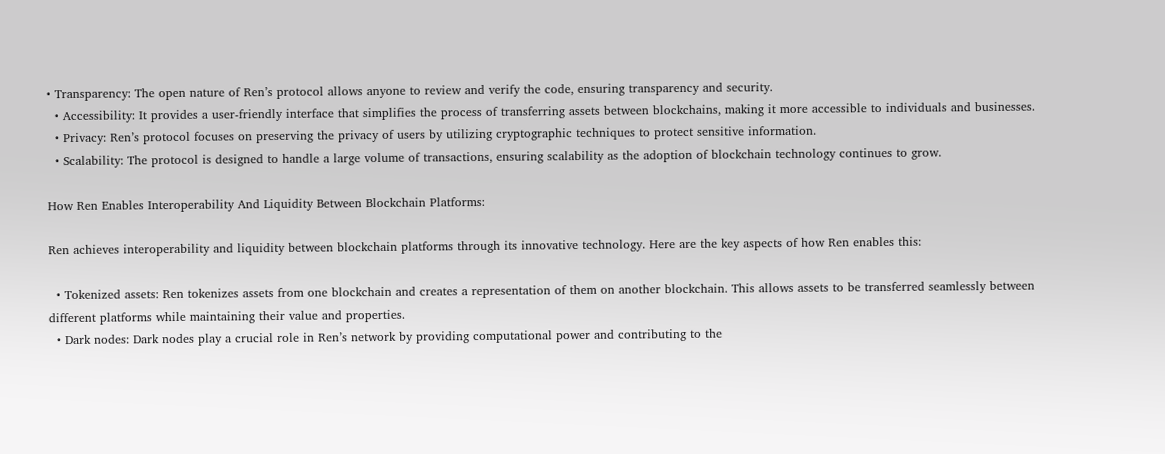• Transparency: The open nature of Ren’s protocol allows anyone to review and verify the code, ensuring transparency and security.
  • Accessibility: It provides a user-friendly interface that simplifies the process of transferring assets between blockchains, making it more accessible to individuals and businesses.
  • Privacy: Ren’s protocol focuses on preserving the privacy of users by utilizing cryptographic techniques to protect sensitive information.
  • Scalability: The protocol is designed to handle a large volume of transactions, ensuring scalability as the adoption of blockchain technology continues to grow.

How Ren Enables Interoperability And Liquidity Between Blockchain Platforms:

Ren achieves interoperability and liquidity between blockchain platforms through its innovative technology. Here are the key aspects of how Ren enables this:

  • Tokenized assets: Ren tokenizes assets from one blockchain and creates a representation of them on another blockchain. This allows assets to be transferred seamlessly between different platforms while maintaining their value and properties.
  • Dark nodes: Dark nodes play a crucial role in Ren’s network by providing computational power and contributing to the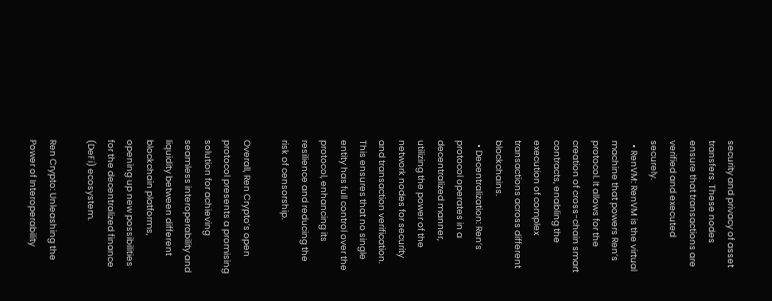security and privacy of asset transfers. These nodes ensure that transactions are verified and executed securely.
  • RenVM: RenVM is the virtual machine that powers Ren’s protocol. It allows for the creation of cross-chain smart contracts, enabling the execution of complex transactions across different blockchains.
  • Decentralization: Ren’s protocol operates in a decentralized manner, utilizing the power of the network nodes for security and transaction verification. This ensures that no single entity has full control over the protocol, enhancing its resilience and reducing the risk of censorship.

Overall, Ren Crypto’s open protocol presents a promising solution for achieving seamless interoperability and liquidity between different blockchain platforms, opening up new possibilities for the decentralized finance (DeFi) ecosystem.

Ren Crypto: Unleashing the Power of Interoperability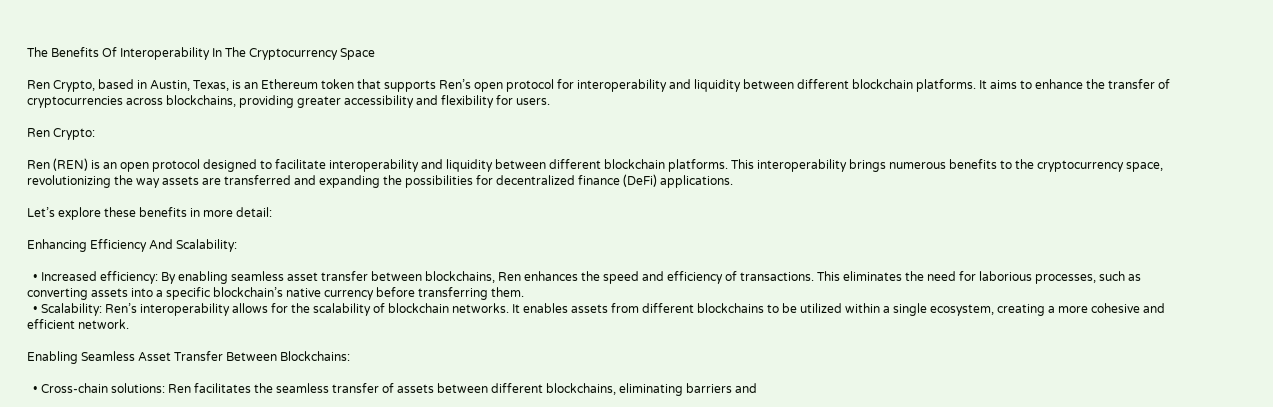The Benefits Of Interoperability In The Cryptocurrency Space

Ren Crypto, based in Austin, Texas, is an Ethereum token that supports Ren’s open protocol for interoperability and liquidity between different blockchain platforms. It aims to enhance the transfer of cryptocurrencies across blockchains, providing greater accessibility and flexibility for users.

Ren Crypto:

Ren (REN) is an open protocol designed to facilitate interoperability and liquidity between different blockchain platforms. This interoperability brings numerous benefits to the cryptocurrency space, revolutionizing the way assets are transferred and expanding the possibilities for decentralized finance (DeFi) applications.

Let’s explore these benefits in more detail:

Enhancing Efficiency And Scalability:

  • Increased efficiency: By enabling seamless asset transfer between blockchains, Ren enhances the speed and efficiency of transactions. This eliminates the need for laborious processes, such as converting assets into a specific blockchain’s native currency before transferring them.
  • Scalability: Ren’s interoperability allows for the scalability of blockchain networks. It enables assets from different blockchains to be utilized within a single ecosystem, creating a more cohesive and efficient network.

Enabling Seamless Asset Transfer Between Blockchains:

  • Cross-chain solutions: Ren facilitates the seamless transfer of assets between different blockchains, eliminating barriers and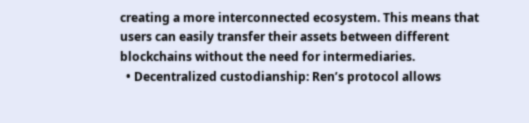creating a more interconnected ecosystem. This means that users can easily transfer their assets between different blockchains without the need for intermediaries.
  • Decentralized custodianship: Ren’s protocol allows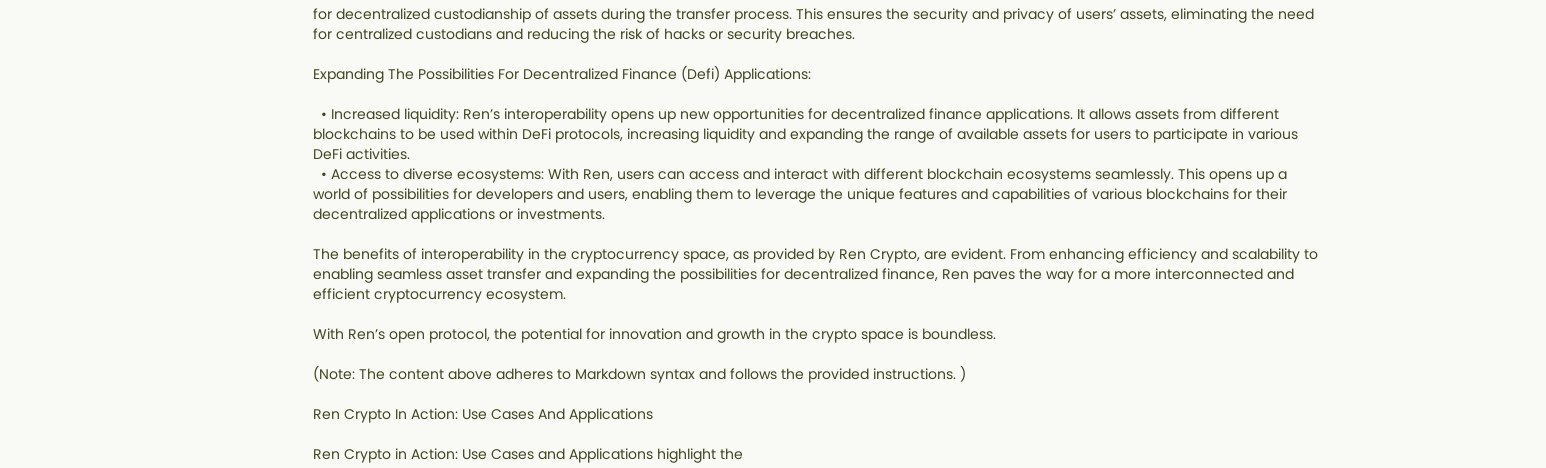for decentralized custodianship of assets during the transfer process. This ensures the security and privacy of users’ assets, eliminating the need for centralized custodians and reducing the risk of hacks or security breaches.

Expanding The Possibilities For Decentralized Finance (Defi) Applications:

  • Increased liquidity: Ren’s interoperability opens up new opportunities for decentralized finance applications. It allows assets from different blockchains to be used within DeFi protocols, increasing liquidity and expanding the range of available assets for users to participate in various DeFi activities.
  • Access to diverse ecosystems: With Ren, users can access and interact with different blockchain ecosystems seamlessly. This opens up a world of possibilities for developers and users, enabling them to leverage the unique features and capabilities of various blockchains for their decentralized applications or investments.

The benefits of interoperability in the cryptocurrency space, as provided by Ren Crypto, are evident. From enhancing efficiency and scalability to enabling seamless asset transfer and expanding the possibilities for decentralized finance, Ren paves the way for a more interconnected and efficient cryptocurrency ecosystem.

With Ren’s open protocol, the potential for innovation and growth in the crypto space is boundless.

(Note: The content above adheres to Markdown syntax and follows the provided instructions. )

Ren Crypto In Action: Use Cases And Applications

Ren Crypto in Action: Use Cases and Applications highlight the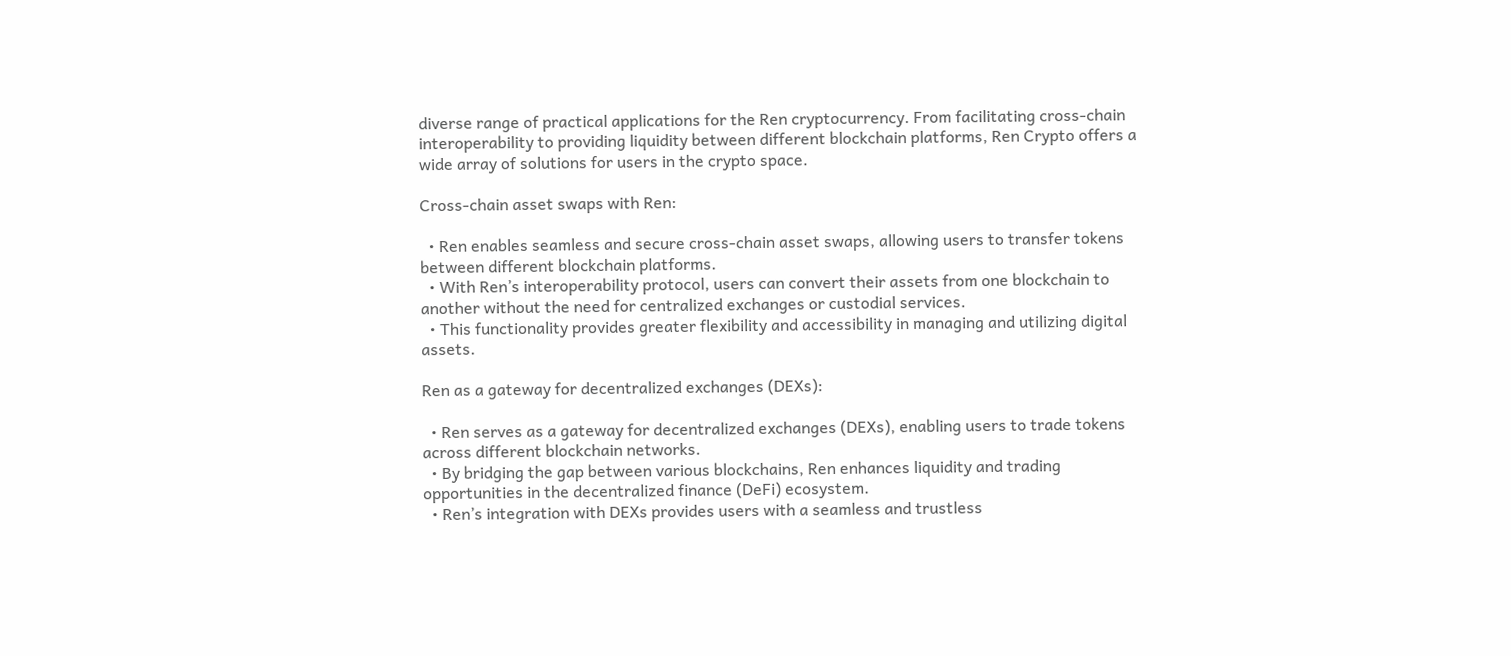diverse range of practical applications for the Ren cryptocurrency. From facilitating cross-chain interoperability to providing liquidity between different blockchain platforms, Ren Crypto offers a wide array of solutions for users in the crypto space.

Cross-chain asset swaps with Ren:

  • Ren enables seamless and secure cross-chain asset swaps, allowing users to transfer tokens between different blockchain platforms.
  • With Ren’s interoperability protocol, users can convert their assets from one blockchain to another without the need for centralized exchanges or custodial services.
  • This functionality provides greater flexibility and accessibility in managing and utilizing digital assets.

Ren as a gateway for decentralized exchanges (DEXs):

  • Ren serves as a gateway for decentralized exchanges (DEXs), enabling users to trade tokens across different blockchain networks.
  • By bridging the gap between various blockchains, Ren enhances liquidity and trading opportunities in the decentralized finance (DeFi) ecosystem.
  • Ren’s integration with DEXs provides users with a seamless and trustless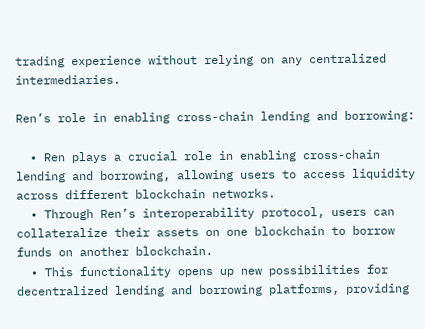trading experience without relying on any centralized intermediaries.

Ren’s role in enabling cross-chain lending and borrowing:

  • Ren plays a crucial role in enabling cross-chain lending and borrowing, allowing users to access liquidity across different blockchain networks.
  • Through Ren’s interoperability protocol, users can collateralize their assets on one blockchain to borrow funds on another blockchain.
  • This functionality opens up new possibilities for decentralized lending and borrowing platforms, providing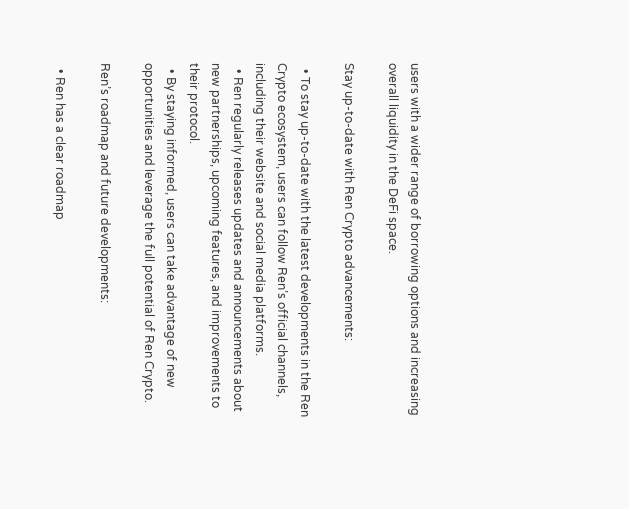users with a wider range of borrowing options and increasing overall liquidity in the DeFi space.

Stay up-to-date with Ren Crypto advancements:

  • To stay up-to-date with the latest developments in the Ren Crypto ecosystem, users can follow Ren’s official channels, including their website and social media platforms.
  • Ren regularly releases updates and announcements about new partnerships, upcoming features, and improvements to their protocol.
  • By staying informed, users can take advantage of new opportunities and leverage the full potential of Ren Crypto.

Ren’s roadmap and future developments:

  • Ren has a clear roadmap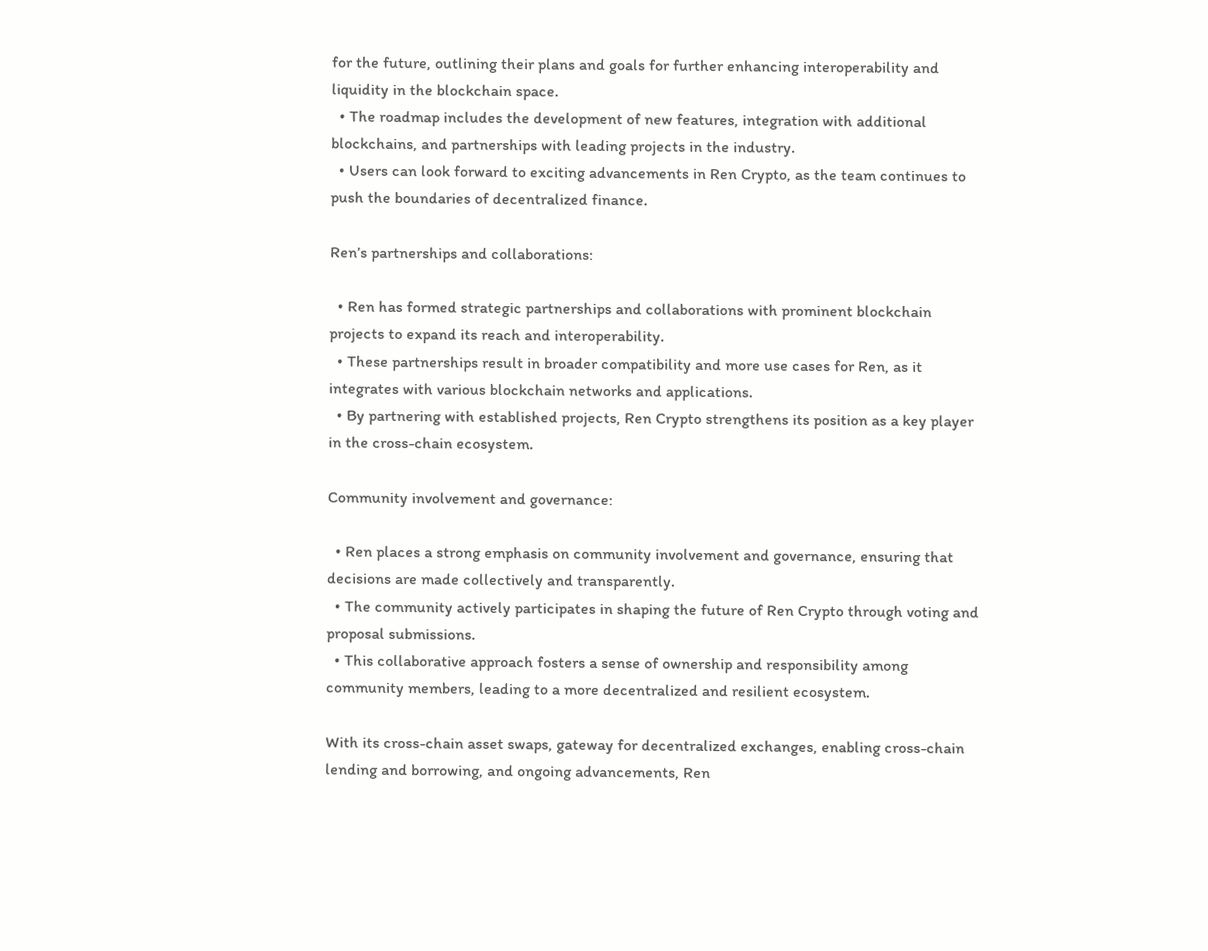for the future, outlining their plans and goals for further enhancing interoperability and liquidity in the blockchain space.
  • The roadmap includes the development of new features, integration with additional blockchains, and partnerships with leading projects in the industry.
  • Users can look forward to exciting advancements in Ren Crypto, as the team continues to push the boundaries of decentralized finance.

Ren’s partnerships and collaborations:

  • Ren has formed strategic partnerships and collaborations with prominent blockchain projects to expand its reach and interoperability.
  • These partnerships result in broader compatibility and more use cases for Ren, as it integrates with various blockchain networks and applications.
  • By partnering with established projects, Ren Crypto strengthens its position as a key player in the cross-chain ecosystem.

Community involvement and governance:

  • Ren places a strong emphasis on community involvement and governance, ensuring that decisions are made collectively and transparently.
  • The community actively participates in shaping the future of Ren Crypto through voting and proposal submissions.
  • This collaborative approach fosters a sense of ownership and responsibility among community members, leading to a more decentralized and resilient ecosystem.

With its cross-chain asset swaps, gateway for decentralized exchanges, enabling cross-chain lending and borrowing, and ongoing advancements, Ren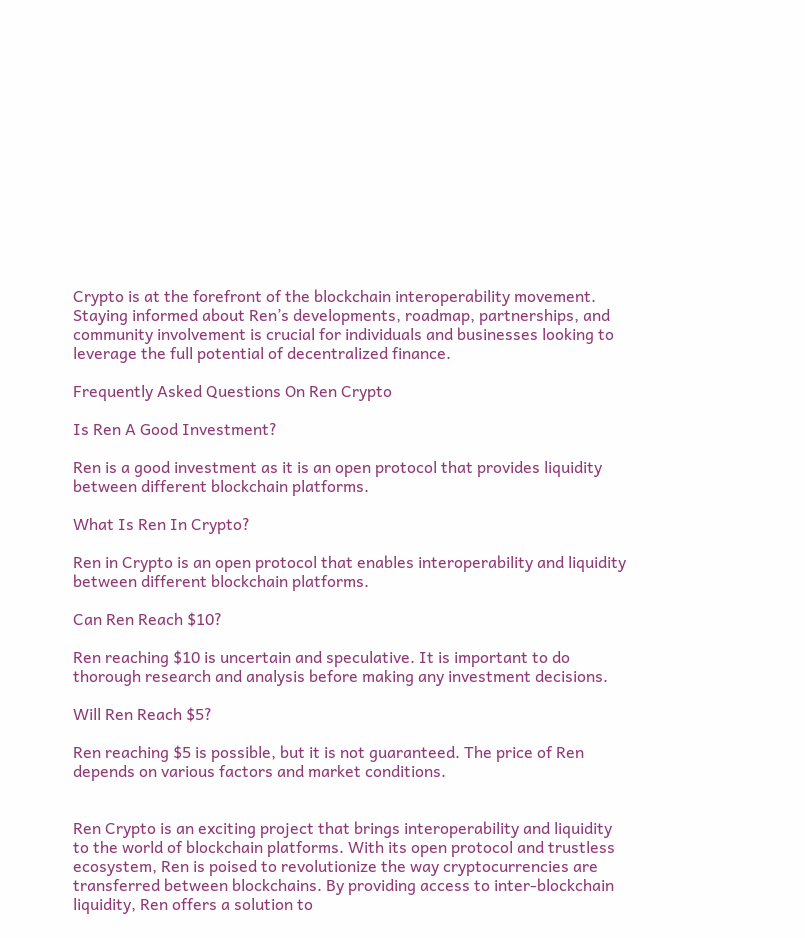Crypto is at the forefront of the blockchain interoperability movement. Staying informed about Ren’s developments, roadmap, partnerships, and community involvement is crucial for individuals and businesses looking to leverage the full potential of decentralized finance.

Frequently Asked Questions On Ren Crypto

Is Ren A Good Investment?

Ren is a good investment as it is an open protocol that provides liquidity between different blockchain platforms.

What Is Ren In Crypto?

Ren in Crypto is an open protocol that enables interoperability and liquidity between different blockchain platforms.

Can Ren Reach $10?

Ren reaching $10 is uncertain and speculative. It is important to do thorough research and analysis before making any investment decisions.

Will Ren Reach $5?

Ren reaching $5 is possible, but it is not guaranteed. The price of Ren depends on various factors and market conditions.


Ren Crypto is an exciting project that brings interoperability and liquidity to the world of blockchain platforms. With its open protocol and trustless ecosystem, Ren is poised to revolutionize the way cryptocurrencies are transferred between blockchains. By providing access to inter-blockchain liquidity, Ren offers a solution to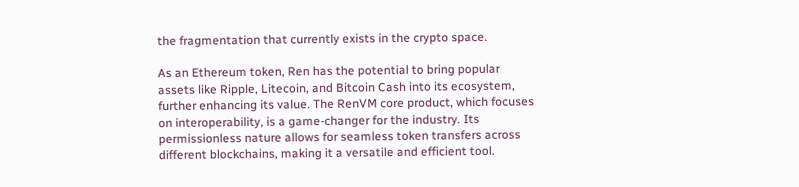the fragmentation that currently exists in the crypto space.

As an Ethereum token, Ren has the potential to bring popular assets like Ripple, Litecoin, and Bitcoin Cash into its ecosystem, further enhancing its value. The RenVM core product, which focuses on interoperability, is a game-changer for the industry. Its permissionless nature allows for seamless token transfers across different blockchains, making it a versatile and efficient tool.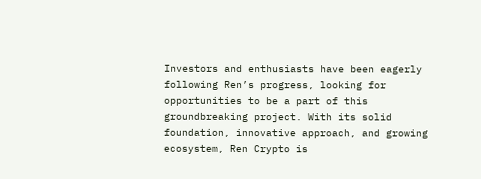Investors and enthusiasts have been eagerly following Ren’s progress, looking for opportunities to be a part of this groundbreaking project. With its solid foundation, innovative approach, and growing ecosystem, Ren Crypto is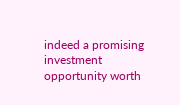indeed a promising investment opportunity worth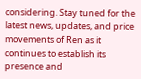considering. Stay tuned for the latest news, updates, and price movements of Ren as it continues to establish its presence and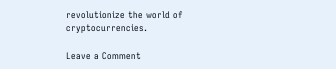revolutionize the world of cryptocurrencies.

Leave a Comment